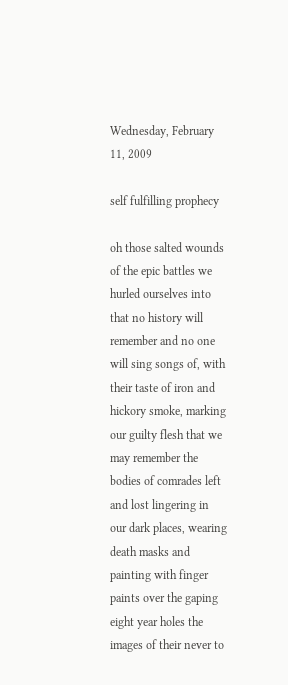Wednesday, February 11, 2009

self fulfilling prophecy

oh those salted wounds of the epic battles we hurled ourselves into that no history will remember and no one will sing songs of, with their taste of iron and hickory smoke, marking our guilty flesh that we may remember the bodies of comrades left and lost lingering in our dark places, wearing death masks and painting with finger paints over the gaping eight year holes the images of their never to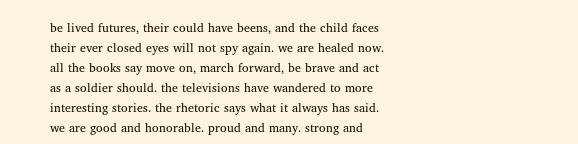be lived futures, their could have beens, and the child faces their ever closed eyes will not spy again. we are healed now. all the books say move on, march forward, be brave and act as a soldier should. the televisions have wandered to more interesting stories. the rhetoric says what it always has said. we are good and honorable. proud and many. strong and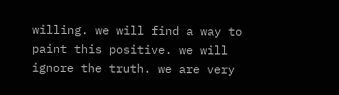willing. we will find a way to paint this positive. we will ignore the truth. we are very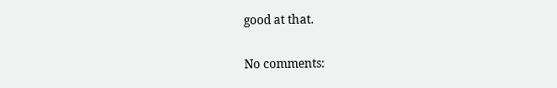good at that.

No comments: